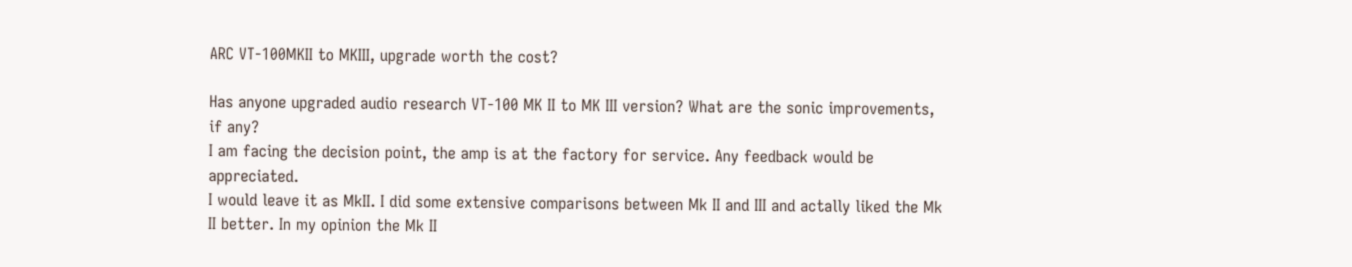ARC VT-100MKII to MKIII, upgrade worth the cost?

Has anyone upgraded audio research VT-100 MK II to MK III version? What are the sonic improvements, if any?
I am facing the decision point, the amp is at the factory for service. Any feedback would be appreciated.
I would leave it as MkII. I did some extensive comparisons between Mk II and III and actally liked the Mk II better. In my opinion the Mk II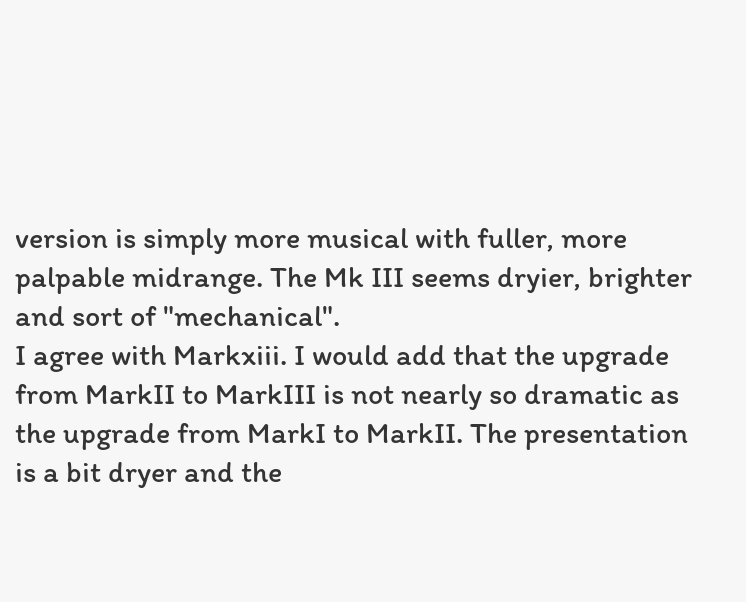version is simply more musical with fuller, more palpable midrange. The Mk III seems dryier, brighter and sort of "mechanical".
I agree with Markxiii. I would add that the upgrade from MarkII to MarkIII is not nearly so dramatic as the upgrade from MarkI to MarkII. The presentation is a bit dryer and the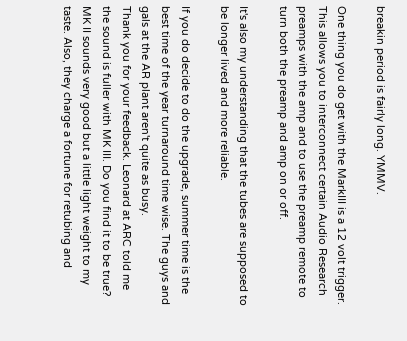breakin period is fairly long. YMMV.

One thing you do get with the MarkIII is a 12 volt trigger. This allows you to interconnect certain Audio Research preamps with the amp and to use the preamp remote to turn both the preamp and amp on or off.

It's also my understanding that the tubes are supposed to be longer lived and more reliable.

If you do decide to do the upgrade, summer time is the best time of the year turnaround time wise. The guys and gals at the AR plant aren't quite as busy.
Thank you for your feedback. Leonard at ARC told me the sound is fuller with MK III. Do you find it to be true? MK II sounds very good but a little light weight to my taste. Also, they charge a fortune for retubing and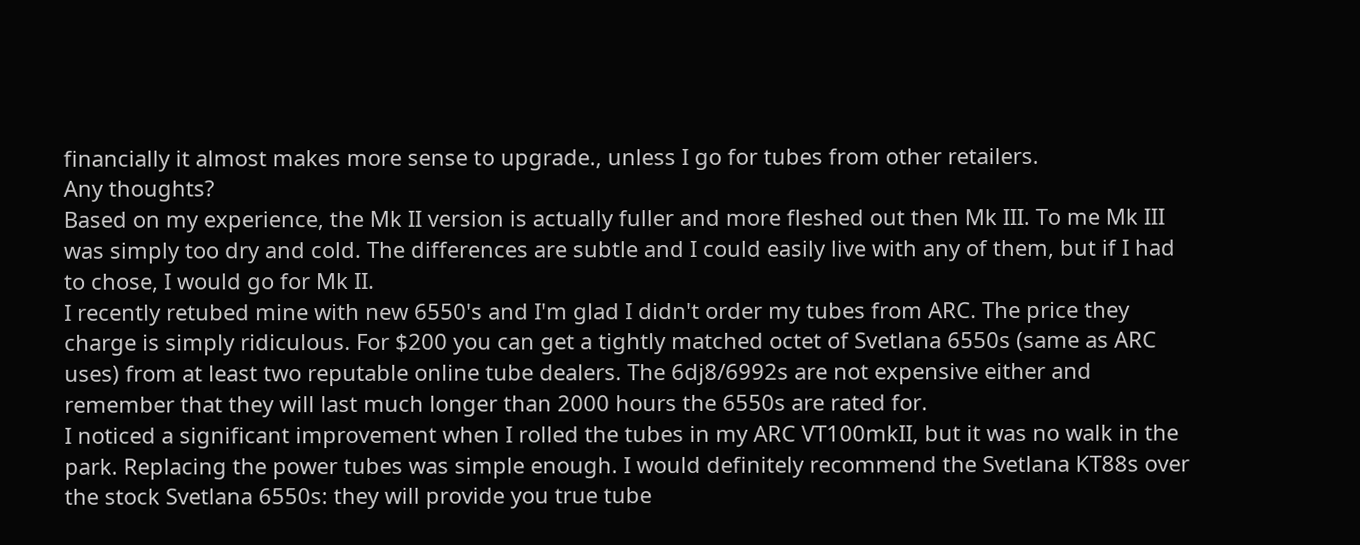financially it almost makes more sense to upgrade., unless I go for tubes from other retailers.
Any thoughts?
Based on my experience, the Mk II version is actually fuller and more fleshed out then Mk III. To me Mk III was simply too dry and cold. The differences are subtle and I could easily live with any of them, but if I had to chose, I would go for Mk II.
I recently retubed mine with new 6550's and I'm glad I didn't order my tubes from ARC. The price they charge is simply ridiculous. For $200 you can get a tightly matched octet of Svetlana 6550s (same as ARC uses) from at least two reputable online tube dealers. The 6dj8/6992s are not expensive either and remember that they will last much longer than 2000 hours the 6550s are rated for.
I noticed a significant improvement when I rolled the tubes in my ARC VT100mkII, but it was no walk in the park. Replacing the power tubes was simple enough. I would definitely recommend the Svetlana KT88s over the stock Svetlana 6550s: they will provide you true tube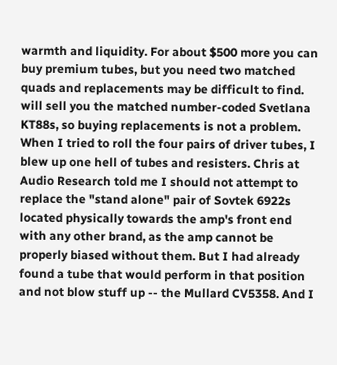warmth and liquidity. For about $500 more you can buy premium tubes, but you need two matched quads and replacements may be difficult to find. will sell you the matched number-coded Svetlana KT88s, so buying replacements is not a problem.
When I tried to roll the four pairs of driver tubes, I blew up one hell of tubes and resisters. Chris at Audio Research told me I should not attempt to replace the "stand alone" pair of Sovtek 6922s located physically towards the amp's front end with any other brand, as the amp cannot be properly biased without them. But I had already found a tube that would perform in that position and not blow stuff up -- the Mullard CV5358. And I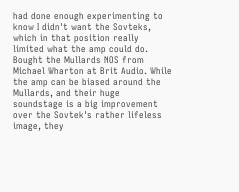had done enough experimenting to know I didn't want the Sovteks, which in that position really limited what the amp could do. Bought the Mullards NOS from Michael Wharton at Brit Audio. While the amp can be biased around the Mullards, and their huge soundstage is a big improvement over the Sovtek's rather lifeless image, they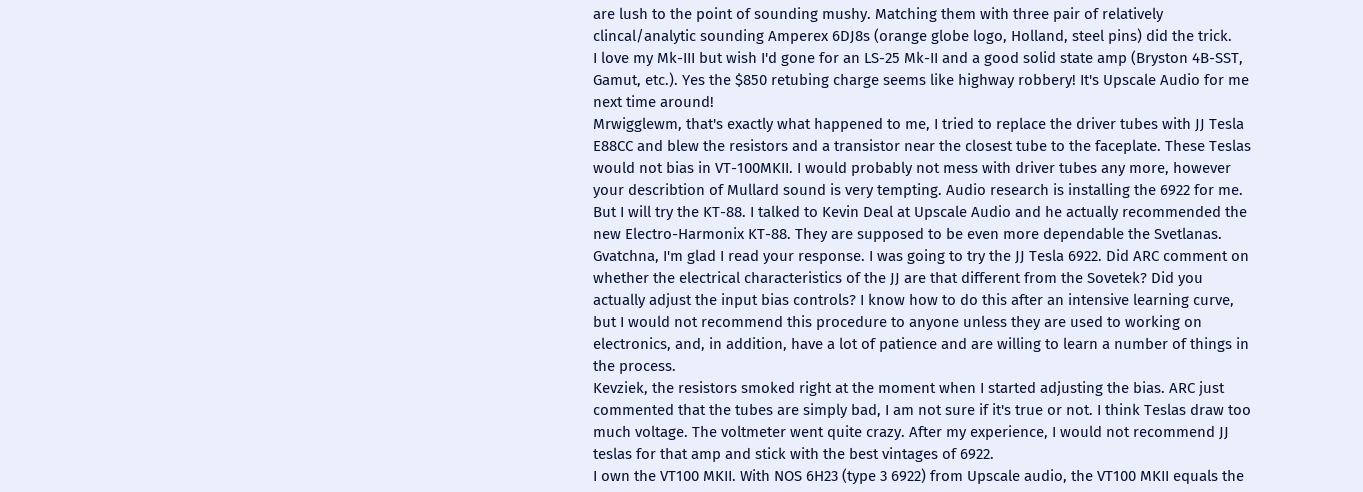are lush to the point of sounding mushy. Matching them with three pair of relatively clincal/analytic sounding Amperex 6DJ8s (orange globe logo, Holland, steel pins) did the trick.
I love my Mk-III but wish I'd gone for an LS-25 Mk-II and a good solid state amp (Bryston 4B-SST, Gamut, etc.). Yes the $850 retubing charge seems like highway robbery! It's Upscale Audio for me next time around!
Mrwigglewm, that's exactly what happened to me, I tried to replace the driver tubes with JJ Tesla E88CC and blew the resistors and a transistor near the closest tube to the faceplate. These Teslas would not bias in VT-100MKII. I would probably not mess with driver tubes any more, however your describtion of Mullard sound is very tempting. Audio research is installing the 6922 for me. But I will try the KT-88. I talked to Kevin Deal at Upscale Audio and he actually recommended the new Electro-Harmonix KT-88. They are supposed to be even more dependable the Svetlanas.
Gvatchna, I'm glad I read your response. I was going to try the JJ Tesla 6922. Did ARC comment on whether the electrical characteristics of the JJ are that different from the Sovetek? Did you actually adjust the input bias controls? I know how to do this after an intensive learning curve, but I would not recommend this procedure to anyone unless they are used to working on electronics, and, in addition, have a lot of patience and are willing to learn a number of things in the process.
Kevziek, the resistors smoked right at the moment when I started adjusting the bias. ARC just commented that the tubes are simply bad, I am not sure if it's true or not. I think Teslas draw too much voltage. The voltmeter went quite crazy. After my experience, I would not recommend JJ teslas for that amp and stick with the best vintages of 6922.
I own the VT100 MKII. With NOS 6H23 (type 3 6922) from Upscale audio, the VT100 MKII equals the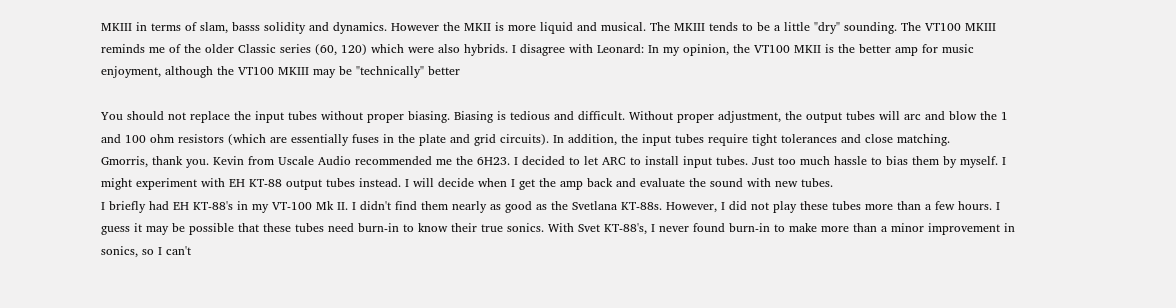MKIII in terms of slam, basss solidity and dynamics. However the MKII is more liquid and musical. The MKIII tends to be a little "dry" sounding. The VT100 MKIII reminds me of the older Classic series (60, 120) which were also hybrids. I disagree with Leonard: In my opinion, the VT100 MKII is the better amp for music enjoyment, although the VT100 MKIII may be "technically" better

You should not replace the input tubes without proper biasing. Biasing is tedious and difficult. Without proper adjustment, the output tubes will arc and blow the 1 and 100 ohm resistors (which are essentially fuses in the plate and grid circuits). In addition, the input tubes require tight tolerances and close matching.
Gmorris, thank you. Kevin from Uscale Audio recommended me the 6H23. I decided to let ARC to install input tubes. Just too much hassle to bias them by myself. I might experiment with EH KT-88 output tubes instead. I will decide when I get the amp back and evaluate the sound with new tubes.
I briefly had EH KT-88's in my VT-100 Mk II. I didn't find them nearly as good as the Svetlana KT-88s. However, I did not play these tubes more than a few hours. I guess it may be possible that these tubes need burn-in to know their true sonics. With Svet KT-88's, I never found burn-in to make more than a minor improvement in sonics, so I can't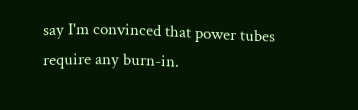say I'm convinced that power tubes require any burn-in.